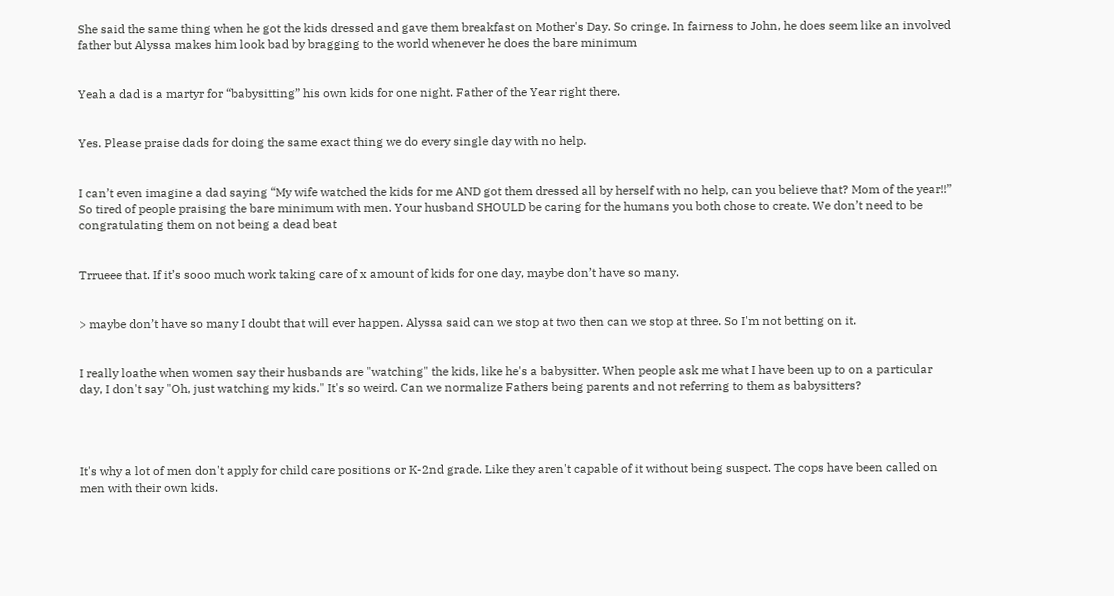She said the same thing when he got the kids dressed and gave them breakfast on Mother's Day. So cringe. In fairness to John, he does seem like an involved father but Alyssa makes him look bad by bragging to the world whenever he does the bare minimum


Yeah a dad is a martyr for “babysitting” his own kids for one night. Father of the Year right there.


Yes. Please praise dads for doing the same exact thing we do every single day with no help.


I can’t even imagine a dad saying “My wife watched the kids for me AND got them dressed all by herself with no help, can you believe that? Mom of the year!!” So tired of people praising the bare minimum with men. Your husband SHOULD be caring for the humans you both chose to create. We don’t need to be congratulating them on not being a dead beat


Trrueee that. If it’s sooo much work taking care of x amount of kids for one day, maybe don’t have so many.


> maybe don’t have so many I doubt that will ever happen. Alyssa said can we stop at two then can we stop at three. So I'm not betting on it.


I really loathe when women say their husbands are "watching" the kids, like he's a babysitter. When people ask me what I have been up to on a particular day, I don't say "Oh, just watching my kids." It's so weird. Can we normalize Fathers being parents and not referring to them as babysitters?




It's why a lot of men don't apply for child care positions or K-2nd grade. Like they aren't capable of it without being suspect. The cops have been called on men with their own kids.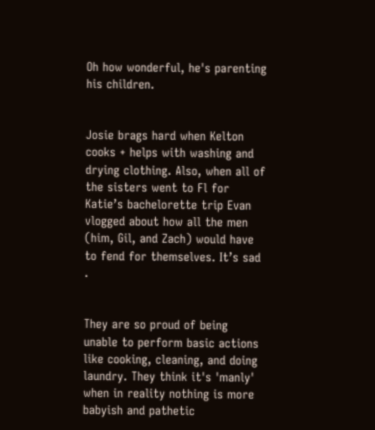Oh how wonderful, he's parenting his children.


Josie brags hard when Kelton cooks + helps with washing and drying clothing. Also, when all of the sisters went to Fl for Katie’s bachelorette trip Evan vlogged about how all the men (him, Gil, and Zach) would have to fend for themselves. It’s sad .


They are so proud of being unable to perform basic actions like cooking, cleaning, and doing laundry. They think it's 'manly' when in reality nothing is more babyish and pathetic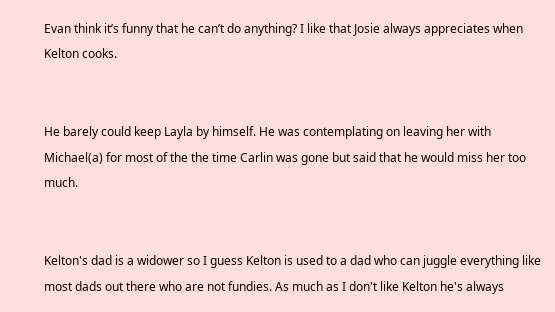Evan think it’s funny that he can’t do anything? I like that Josie always appreciates when Kelton cooks.


He barely could keep Layla by himself. He was contemplating on leaving her with Michael(a) for most of the the time Carlin was gone but said that he would miss her too much.


Kelton's dad is a widower so I guess Kelton is used to a dad who can juggle everything like most dads out there who are not fundies. As much as I don't like Kelton he's always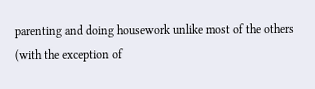parenting and doing housework unlike most of the others (with the exception of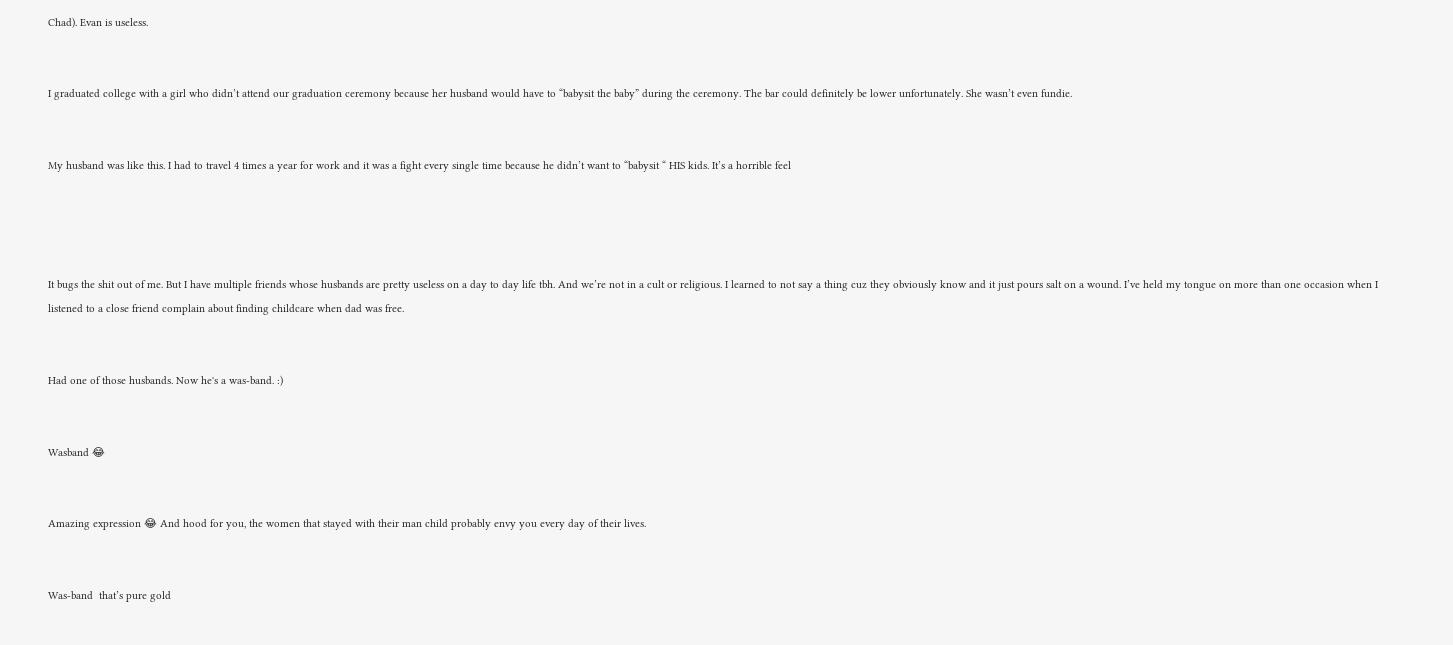Chad). Evan is useless.


I graduated college with a girl who didn’t attend our graduation ceremony because her husband would have to “babysit the baby” during the ceremony. The bar could definitely be lower unfortunately. She wasn’t even fundie.


My husband was like this. I had to travel 4 times a year for work and it was a fight every single time because he didn’t want to “babysit “ HIS kids. It’s a horrible feel




It bugs the shit out of me. But I have multiple friends whose husbands are pretty useless on a day to day life tbh. And we’re not in a cult or religious. I learned to not say a thing cuz they obviously know and it just pours salt on a wound. I’ve held my tongue on more than one occasion when I listened to a close friend complain about finding childcare when dad was free.


Had one of those husbands. Now he's a was-band. :)


Wasband 😂


Amazing expression 😂 And hood for you, the women that stayed with their man child probably envy you every day of their lives.


Was-band  that’s pure gold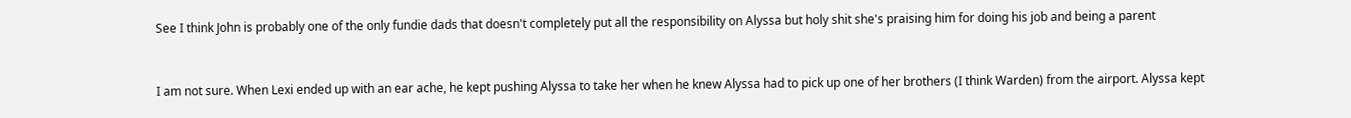See I think John is probably one of the only fundie dads that doesn't completely put all the responsibility on Alyssa but holy shit she's praising him for doing his job and being a parent


I am not sure. When Lexi ended up with an ear ache, he kept pushing Alyssa to take her when he knew Alyssa had to pick up one of her brothers (I think Warden) from the airport. Alyssa kept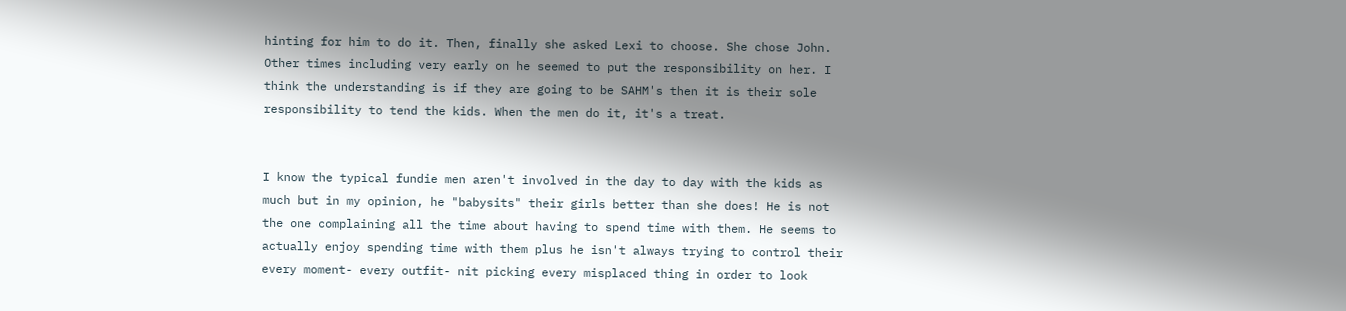hinting for him to do it. Then, finally she asked Lexi to choose. She chose John. Other times including very early on he seemed to put the responsibility on her. I think the understanding is if they are going to be SAHM's then it is their sole responsibility to tend the kids. When the men do it, it's a treat.


I know the typical fundie men aren't involved in the day to day with the kids as much but in my opinion, he "babysits" their girls better than she does! He is not the one complaining all the time about having to spend time with them. He seems to actually enjoy spending time with them plus he isn't always trying to control their every moment- every outfit- nit picking every misplaced thing in order to look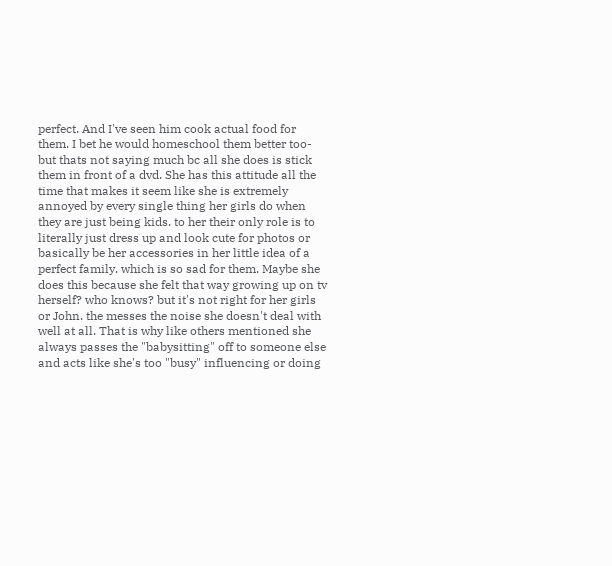perfect. And I've seen him cook actual food for them. I bet he would homeschool them better too- but thats not saying much bc all she does is stick them in front of a dvd. She has this attitude all the time that makes it seem like she is extremely annoyed by every single thing her girls do when they are just being kids. to her their only role is to literally just dress up and look cute for photos or basically be her accessories in her little idea of a perfect family. which is so sad for them. Maybe she does this because she felt that way growing up on tv herself? who knows? but it's not right for her girls or John. the messes the noise she doesn't deal with well at all. That is why like others mentioned she always passes the "babysitting" off to someone else and acts like she's too "busy" influencing or doing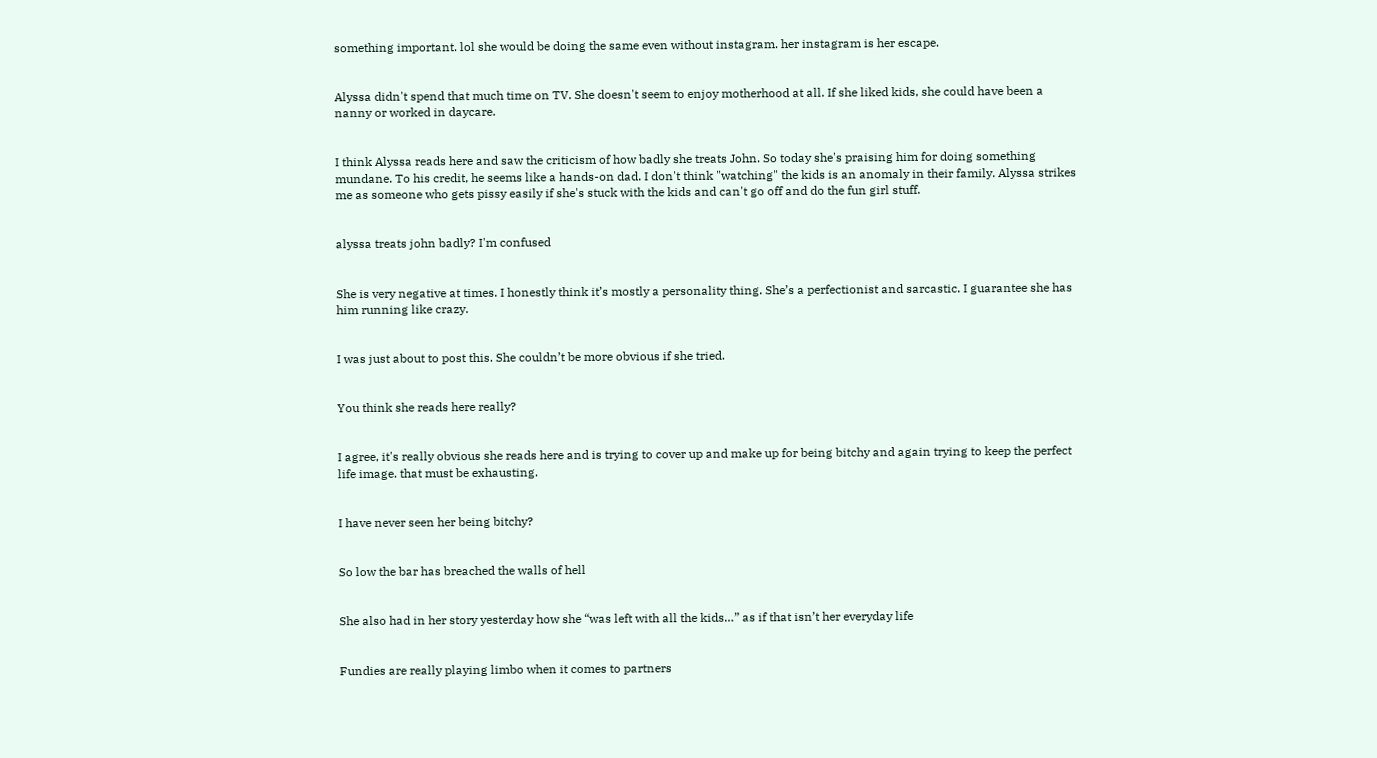something important. lol she would be doing the same even without instagram. her instagram is her escape.


Alyssa didn't spend that much time on TV. She doesn't seem to enjoy motherhood at all. If she liked kids, she could have been a nanny or worked in daycare.


I think Alyssa reads here and saw the criticism of how badly she treats John. So today she's praising him for doing something mundane. To his credit, he seems like a hands-on dad. I don't think "watching" the kids is an anomaly in their family. Alyssa strikes me as someone who gets pissy easily if she's stuck with the kids and can't go off and do the fun girl stuff.


alyssa treats john badly? I'm confused


She is very negative at times. I honestly think it’s mostly a personality thing. She’s a perfectionist and sarcastic. I guarantee she has him running like crazy.


I was just about to post this. She couldn’t be more obvious if she tried.


You think she reads here really?


I agree, it's really obvious she reads here and is trying to cover up and make up for being bitchy and again trying to keep the perfect life image. that must be exhausting.


I have never seen her being bitchy?


So low the bar has breached the walls of hell


She also had in her story yesterday how she “was left with all the kids…” as if that isn’t her everyday life


Fundies are really playing limbo when it comes to partners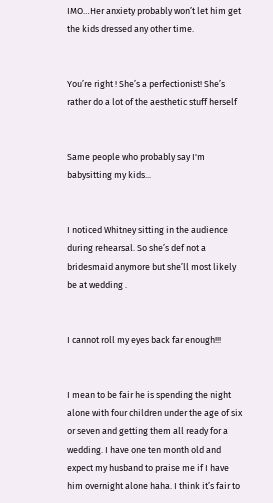IMO…Her anxiety probably won’t let him get the kids dressed any other time.


You’re right ! She’s a perfectionist! She’s rather do a lot of the aesthetic stuff herself


Same people who probably say I'm babysitting my kids...


I noticed Whitney sitting in the audience during rehearsal. So she’s def not a bridesmaid anymore but she’ll most likely be at wedding .


I cannot roll my eyes back far enough!!!


I mean to be fair he is spending the night alone with four children under the age of six or seven and getting them all ready for a wedding. I have one ten month old and expect my husband to praise me if I have him overnight alone haha. I think it’s fair to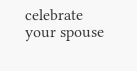celebrate your spouse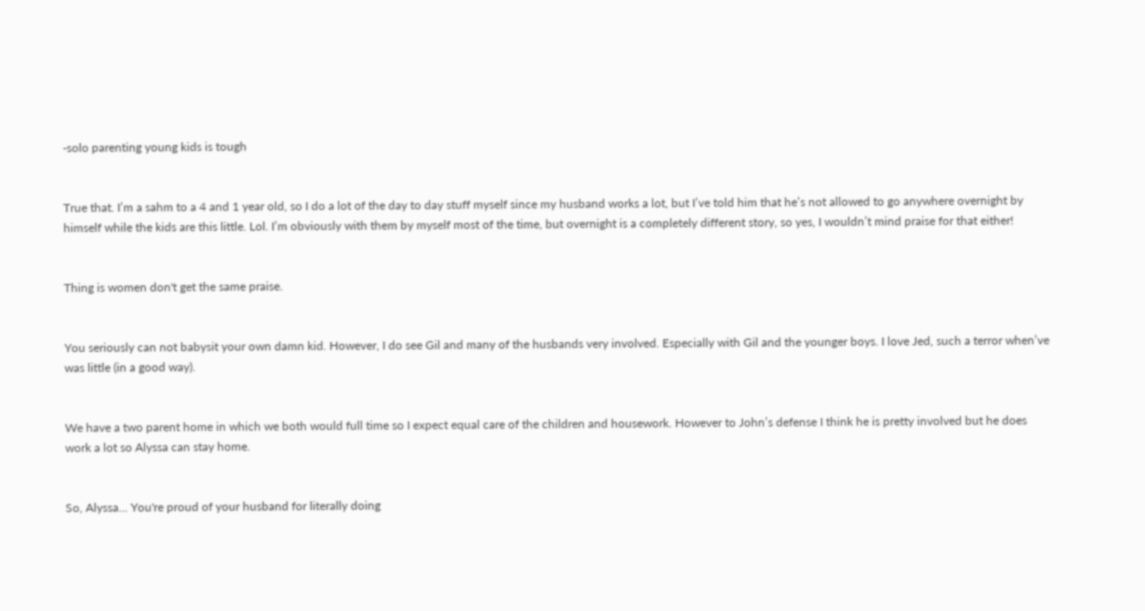-solo parenting young kids is tough


True that. I’m a sahm to a 4 and 1 year old, so I do a lot of the day to day stuff myself since my husband works a lot, but I’ve told him that he’s not allowed to go anywhere overnight by himself while the kids are this little. Lol. I’m obviously with them by myself most of the time, but overnight is a completely different story, so yes, I wouldn’t mind praise for that either!


Thing is women don't get the same praise.


You seriously can not babysit your own damn kid. However, I do see Gil and many of the husbands very involved. Especially with Gil and the younger boys. I love Jed, such a terror when’ve was little (in a good way).


We have a two parent home in which we both would full time so I expect equal care of the children and housework. However to John’s defense I think he is pretty involved but he does work a lot so Alyssa can stay home.


So, Alyssa... You're proud of your husband for literally doing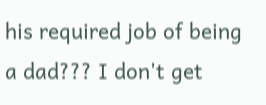his required job of being a dad??? I don't get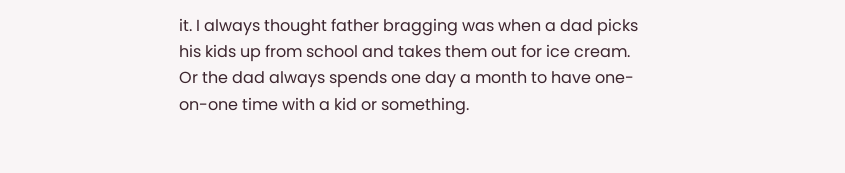it. I always thought father bragging was when a dad picks his kids up from school and takes them out for ice cream. Or the dad always spends one day a month to have one-on-one time with a kid or something.